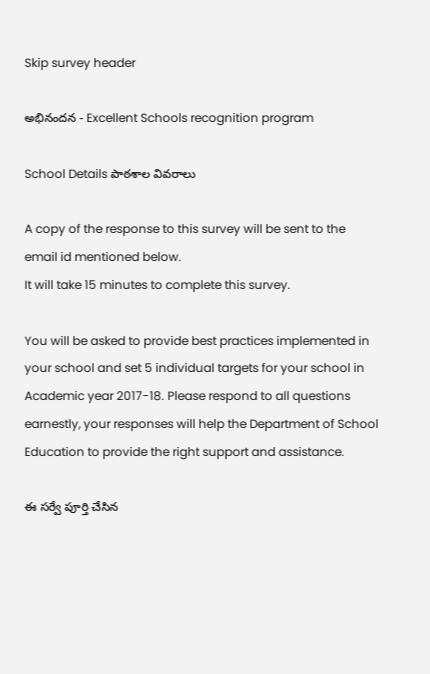Skip survey header

అభినందన - Excellent Schools recognition program

School Details పాఠశాల వివరాలు

A copy of the response to this survey will be sent to the email id mentioned below.
It will take 15 minutes to complete this survey.

You will be asked to provide best practices implemented in your school and set 5 individual targets for your school in Academic year 2017-18. Please respond to all questions earnestly, your responses will help the Department of School Education to provide the right support and assistance.

ఈ సర్వే పూర్తి చేసిన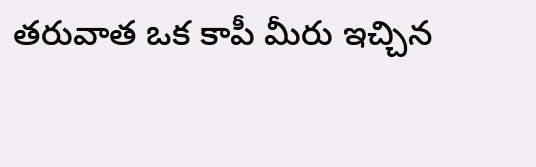తరువాత ఒక కాపీ మీరు ఇచ్చిన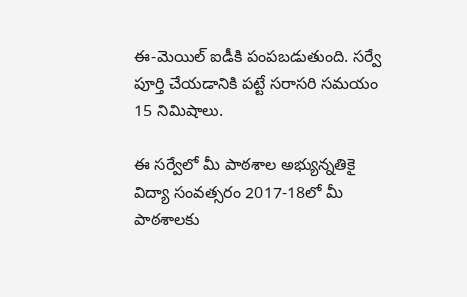ఈ-మెయిల్ ఐడీకి పంపబడుతుంది. సర్వే పూర్తి చేయడానికి పట్టే సరాసరి సమయం 15 నిమిషాలు.

ఈ సర్వేలో మీ పాఠశాల అభ్యున్నతికై విద్యా సంవత్సరం 2017-18లో మీ పాఠశాలకు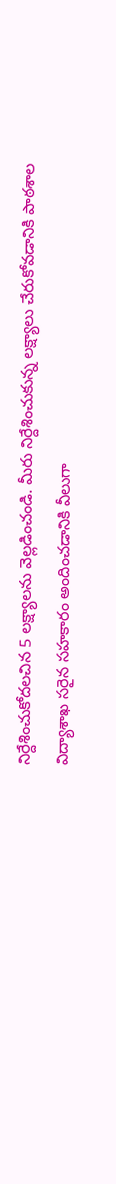నిర్దేశించుకోదలచిన 5 లక్ష్యాలను వెల్లడించండి. మీరు నిర్దేశించుకున్న లక్ష్యాలు చేరుకోవడానికి పాఠశాల విద్యాశాఖ సరైన సహకారం అందించడానికి వీలుగా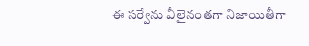ఈ సర్వేను వీలైనంతగా నిజాయితీగా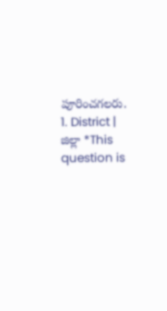పూరించగలరు.
1. District | జిల్లా *This question is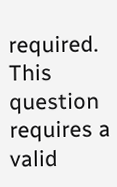required.
This question requires a valid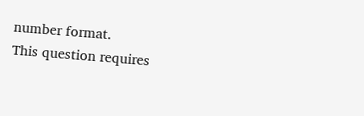number format.
This question requires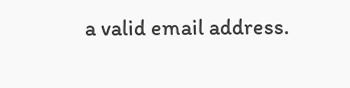a valid email address.